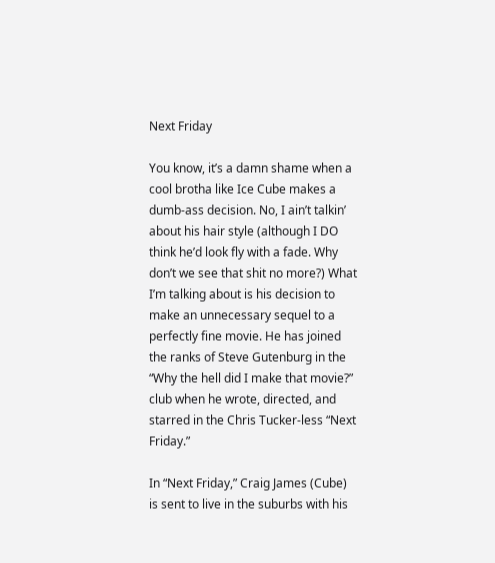Next Friday

You know, it’s a damn shame when a cool brotha like Ice Cube makes a dumb-ass decision. No, I ain’t talkin’ about his hair style (although I DO think he’d look fly with a fade. Why don’t we see that shit no more?) What I’m talking about is his decision to make an unnecessary sequel to a perfectly fine movie. He has joined the ranks of Steve Gutenburg in the “Why the hell did I make that movie?” club when he wrote, directed, and starred in the Chris Tucker-less “Next Friday.”

In “Next Friday,” Craig James (Cube) is sent to live in the suburbs with his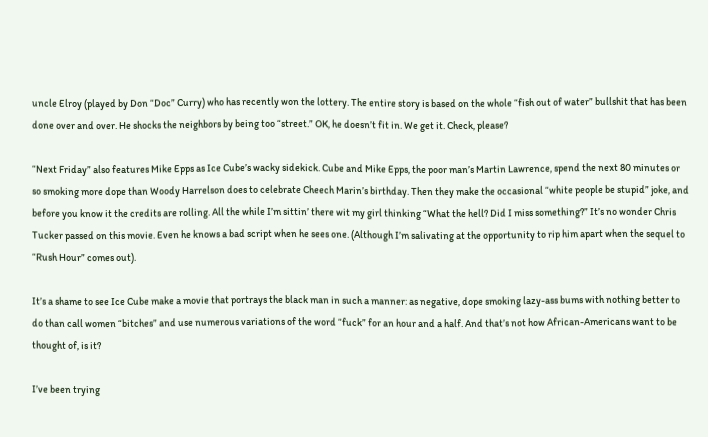uncle Elroy (played by Don “Doc” Curry) who has recently won the lottery. The entire story is based on the whole “fish out of water” bullshit that has been done over and over. He shocks the neighbors by being too “street.” OK, he doesn’t fit in. We get it. Check, please?

“Next Friday” also features Mike Epps as Ice Cube’s wacky sidekick. Cube and Mike Epps, the poor man’s Martin Lawrence, spend the next 80 minutes or so smoking more dope than Woody Harrelson does to celebrate Cheech Marin’s birthday. Then they make the occasional “white people be stupid” joke, and before you know it the credits are rolling. All the while I’m sittin’ there wit my girl thinking “What the hell? Did I miss something?” It’s no wonder Chris Tucker passed on this movie. Even he knows a bad script when he sees one. (Although I’m salivating at the opportunity to rip him apart when the sequel to “Rush Hour” comes out).

It’s a shame to see Ice Cube make a movie that portrays the black man in such a manner: as negative, dope smoking lazy-ass bums with nothing better to do than call women “bitches” and use numerous variations of the word “fuck” for an hour and a half. And that’s not how African-Americans want to be thought of, is it?

I’ve been trying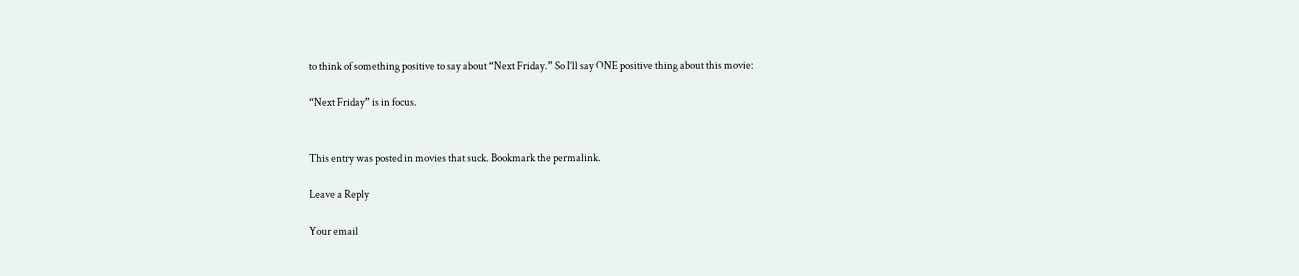to think of something positive to say about “Next Friday.” So I’ll say ONE positive thing about this movie:

“Next Friday” is in focus.


This entry was posted in movies that suck. Bookmark the permalink.

Leave a Reply

Your email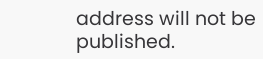address will not be published.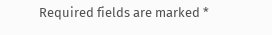Required fields are marked *